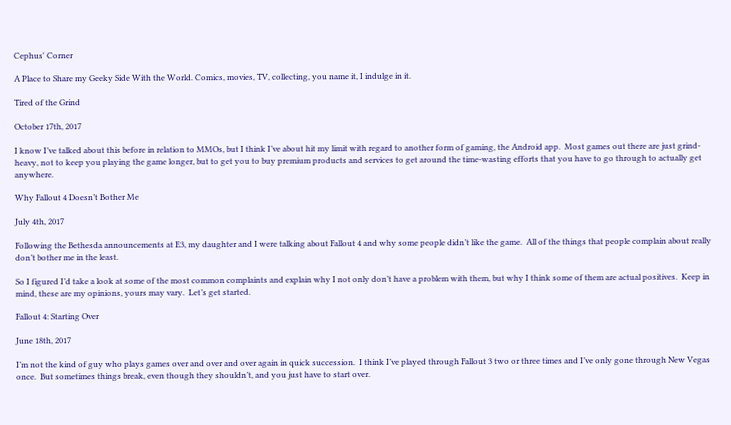Cephus' Corner

A Place to Share my Geeky Side With the World. Comics, movies, TV, collecting, you name it, I indulge in it.

Tired of the Grind

October 17th, 2017

I know I’ve talked about this before in relation to MMOs, but I think I’ve about hit my limit with regard to another form of gaming, the Android app.  Most games out there are just grind-heavy, not to keep you playing the game longer, but to get you to buy premium products and services to get around the time-wasting efforts that you have to go through to actually get anywhere.

Why Fallout 4 Doesn’t Bother Me

July 4th, 2017

Following the Bethesda announcements at E3, my daughter and I were talking about Fallout 4 and why some people didn’t like the game.  All of the things that people complain about really don’t bother me in the least.

So I figured I’d take a look at some of the most common complaints and explain why I not only don’t have a problem with them, but why I think some of them are actual positives.  Keep in mind, these are my opinions, yours may vary.  Let’s get started.

Fallout 4: Starting Over

June 18th, 2017

I’m not the kind of guy who plays games over and over and over again in quick succession.  I think I’ve played through Fallout 3 two or three times and I’ve only gone through New Vegas once.  But sometimes things break, even though they shouldn’t, and you just have to start over.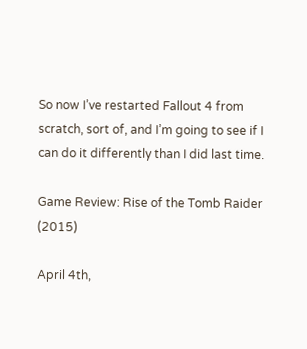So now I’ve restarted Fallout 4 from scratch, sort of, and I’m going to see if I can do it differently than I did last time.

Game Review: Rise of the Tomb Raider (2015)

April 4th,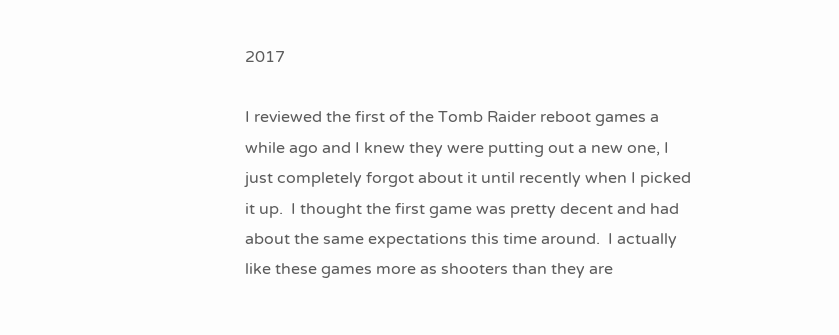2017

I reviewed the first of the Tomb Raider reboot games a while ago and I knew they were putting out a new one, I just completely forgot about it until recently when I picked it up.  I thought the first game was pretty decent and had about the same expectations this time around.  I actually like these games more as shooters than they are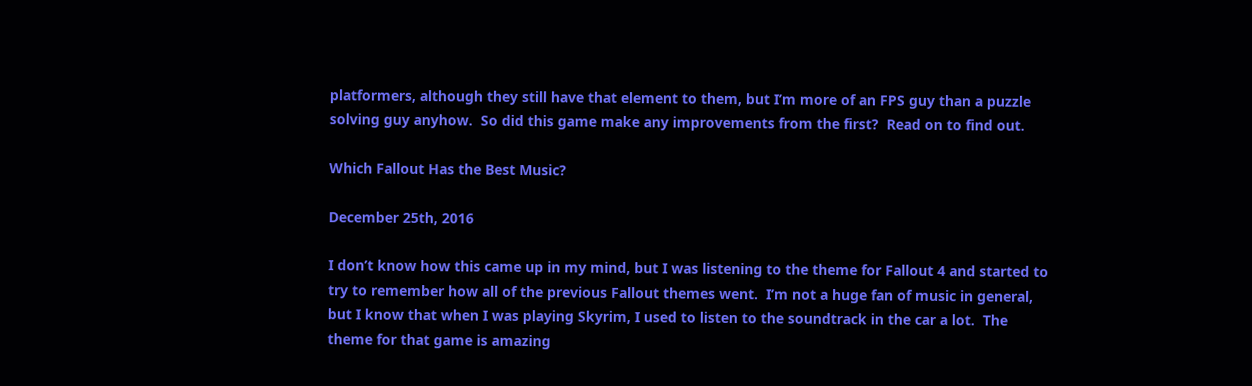platformers, although they still have that element to them, but I’m more of an FPS guy than a puzzle solving guy anyhow.  So did this game make any improvements from the first?  Read on to find out.

Which Fallout Has the Best Music?

December 25th, 2016

I don’t know how this came up in my mind, but I was listening to the theme for Fallout 4 and started to try to remember how all of the previous Fallout themes went.  I’m not a huge fan of music in general, but I know that when I was playing Skyrim, I used to listen to the soundtrack in the car a lot.  The theme for that game is amazing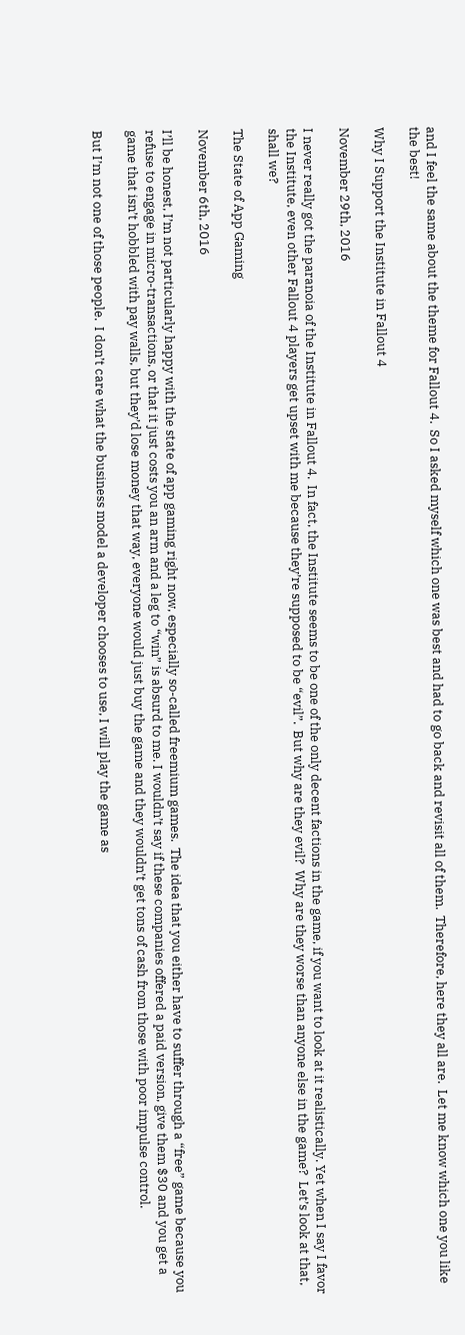and I feel the same about the theme for Fallout 4.  So I asked myself which one was best and had to go back and revisit all of them.  Therefore, here they all are.  Let me know which one you like the best!

Why I Support the Institute in Fallout 4

November 29th, 2016

I never really got the paranoia of the Institute in Fallout 4.  In fact, the Institute seems to be one of the only decent factions in the game, if you want to look at it realistically. Yet when I say I favor the Institute, even other Fallout 4 players get upset with me because they’re supposed to be “evil”.  But why are they evil?  Why are they worse than anyone else in the game?  Let’s look at that, shall we?

The State of App Gaming

November 6th, 2016

I’ll be honest, I’m not particularly happy with the state of app gaming right now, especially so-called freemium games.  The idea that you either have to suffer through a “free” game because you refuse to engage in micro-transactions, or that it just costs you an arm and a leg to “win” is absurd to me. I wouldn’t say if these companies offered a paid version, give them $30 and you get a game that isn’t hobbled with pay walls, but they’d lose money that way, everyone would just buy the game and they wouldn’t get tons of cash from those with poor impulse control.

But I’m not one of those people.  I don’t care what the business model a developer chooses to use, I will play the game as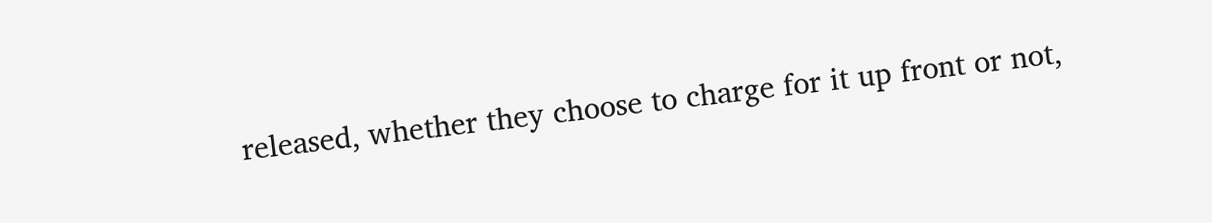released, whether they choose to charge for it up front or not,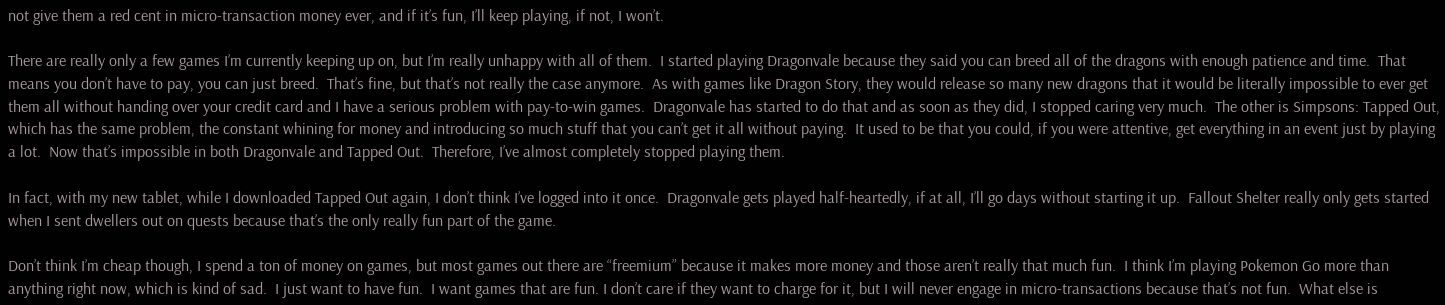not give them a red cent in micro-transaction money ever, and if it’s fun, I’ll keep playing, if not, I won’t.

There are really only a few games I’m currently keeping up on, but I’m really unhappy with all of them.  I started playing Dragonvale because they said you can breed all of the dragons with enough patience and time.  That means you don’t have to pay, you can just breed.  That’s fine, but that’s not really the case anymore.  As with games like Dragon Story, they would release so many new dragons that it would be literally impossible to ever get them all without handing over your credit card and I have a serious problem with pay-to-win games.  Dragonvale has started to do that and as soon as they did, I stopped caring very much.  The other is Simpsons: Tapped Out, which has the same problem, the constant whining for money and introducing so much stuff that you can’t get it all without paying.  It used to be that you could, if you were attentive, get everything in an event just by playing a lot.  Now that’s impossible in both Dragonvale and Tapped Out.  Therefore, I’ve almost completely stopped playing them.

In fact, with my new tablet, while I downloaded Tapped Out again, I don’t think I’ve logged into it once.  Dragonvale gets played half-heartedly, if at all, I’ll go days without starting it up.  Fallout Shelter really only gets started when I sent dwellers out on quests because that’s the only really fun part of the game.

Don’t think I’m cheap though, I spend a ton of money on games, but most games out there are “freemium” because it makes more money and those aren’t really that much fun.  I think I’m playing Pokemon Go more than anything right now, which is kind of sad.  I just want to have fun.  I want games that are fun. I don’t care if they want to charge for it, but I will never engage in micro-transactions because that’s not fun.  What else is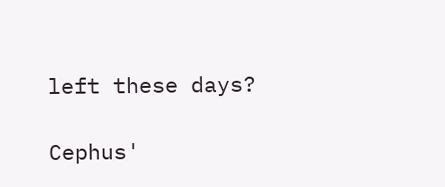left these days?

Cephus'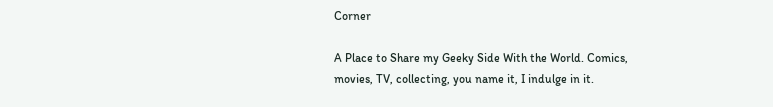Corner

A Place to Share my Geeky Side With the World. Comics, movies, TV, collecting, you name it, I indulge in it.